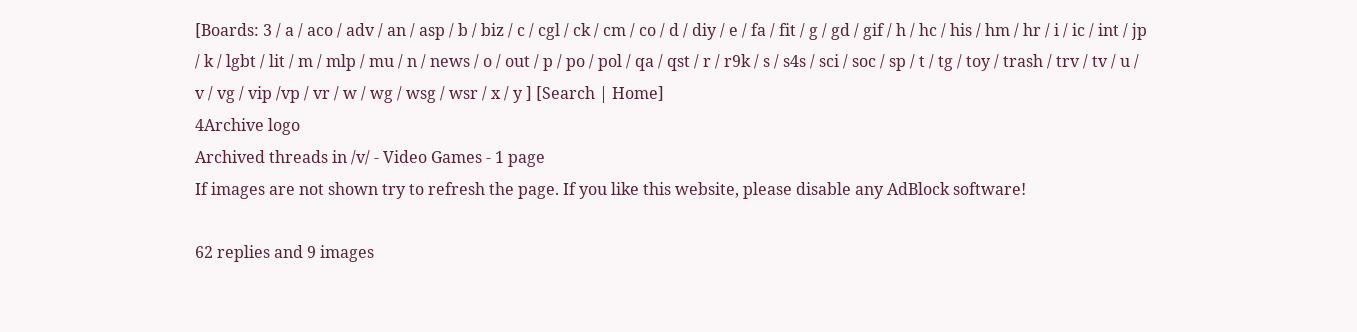[Boards: 3 / a / aco / adv / an / asp / b / biz / c / cgl / ck / cm / co / d / diy / e / fa / fit / g / gd / gif / h / hc / his / hm / hr / i / ic / int / jp / k / lgbt / lit / m / mlp / mu / n / news / o / out / p / po / pol / qa / qst / r / r9k / s / s4s / sci / soc / sp / t / tg / toy / trash / trv / tv / u / v / vg / vip /vp / vr / w / wg / wsg / wsr / x / y ] [Search | Home]
4Archive logo
Archived threads in /v/ - Video Games - 1 page
If images are not shown try to refresh the page. If you like this website, please disable any AdBlock software!

62 replies and 9 images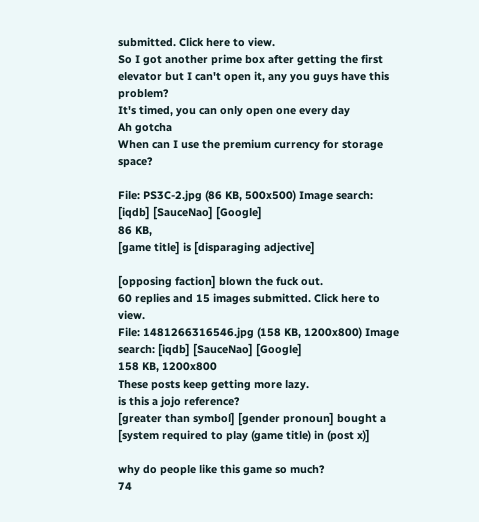submitted. Click here to view.
So I got another prime box after getting the first elevator but I can't open it, any you guys have this problem?
It's timed, you can only open one every day
Ah gotcha
When can I use the premium currency for storage space?

File: PS3C-2.jpg (86 KB, 500x500) Image search: [iqdb] [SauceNao] [Google]
86 KB,
[game title] is [disparaging adjective]

[opposing faction] blown the fuck out.
60 replies and 15 images submitted. Click here to view.
File: 1481266316546.jpg (158 KB, 1200x800) Image search: [iqdb] [SauceNao] [Google]
158 KB, 1200x800
These posts keep getting more lazy.
is this a jojo reference?
[greater than symbol] [gender pronoun] bought a [system required to play (game title) in (post x)]

why do people like this game so much?
74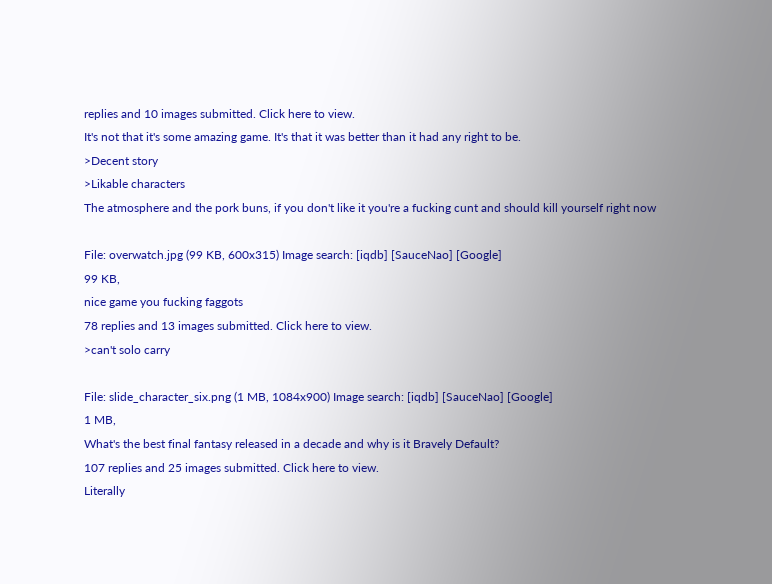replies and 10 images submitted. Click here to view.
It's not that it's some amazing game. It's that it was better than it had any right to be.
>Decent story
>Likable characters
The atmosphere and the pork buns, if you don't like it you're a fucking cunt and should kill yourself right now

File: overwatch.jpg (99 KB, 600x315) Image search: [iqdb] [SauceNao] [Google]
99 KB,
nice game you fucking faggots
78 replies and 13 images submitted. Click here to view.
>can't solo carry

File: slide_character_six.png (1 MB, 1084x900) Image search: [iqdb] [SauceNao] [Google]
1 MB,
What's the best final fantasy released in a decade and why is it Bravely Default?
107 replies and 25 images submitted. Click here to view.
Literally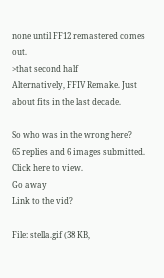none until FF12 remastered comes out.
>that second half
Alternatively, FFIV Remake. Just about fits in the last decade.

So who was in the wrong here?
65 replies and 6 images submitted. Click here to view.
Go away
Link to the vid?

File: stella.gif (38 KB,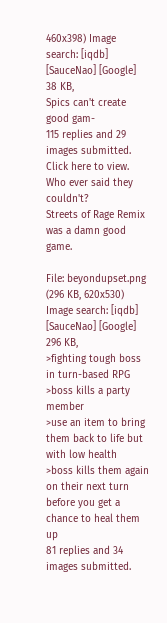460x398) Image search: [iqdb] [SauceNao] [Google]
38 KB,
Spics can't create good gam-
115 replies and 29 images submitted. Click here to view.
Who ever said they couldn't?
Streets of Rage Remix was a damn good game.

File: beyondupset.png (296 KB, 620x530) Image search: [iqdb] [SauceNao] [Google]
296 KB,
>fighting tough boss in turn-based RPG
>boss kills a party member
>use an item to bring them back to life but with low health
>boss kills them again on their next turn before you get a chance to heal them up
81 replies and 34 images submitted.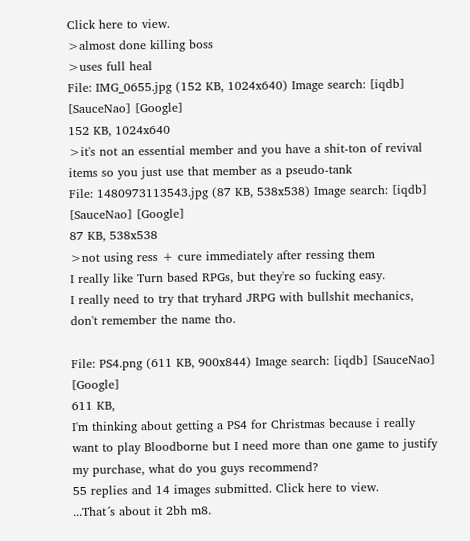Click here to view.
>almost done killing boss
>uses full heal
File: IMG_0655.jpg (152 KB, 1024x640) Image search: [iqdb] [SauceNao] [Google]
152 KB, 1024x640
>it's not an essential member and you have a shit-ton of revival items so you just use that member as a pseudo-tank
File: 1480973113543.jpg (87 KB, 538x538) Image search: [iqdb] [SauceNao] [Google]
87 KB, 538x538
>not using ress + cure immediately after ressing them
I really like Turn based RPGs, but they're so fucking easy.
I really need to try that tryhard JRPG with bullshit mechanics, don't remember the name tho.

File: PS4.png (611 KB, 900x844) Image search: [iqdb] [SauceNao] [Google]
611 KB,
I'm thinking about getting a PS4 for Christmas because i really want to play Bloodborne but I need more than one game to justify my purchase, what do you guys recommend?
55 replies and 14 images submitted. Click here to view.
...That´s about it 2bh m8.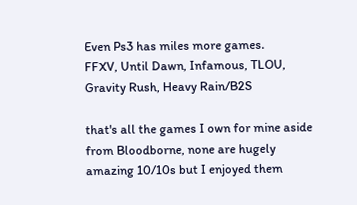Even Ps3 has miles more games.
FFXV, Until Dawn, Infamous, TLOU, Gravity Rush, Heavy Rain/B2S

that's all the games I own for mine aside from Bloodborne, none are hugely amazing 10/10s but I enjoyed them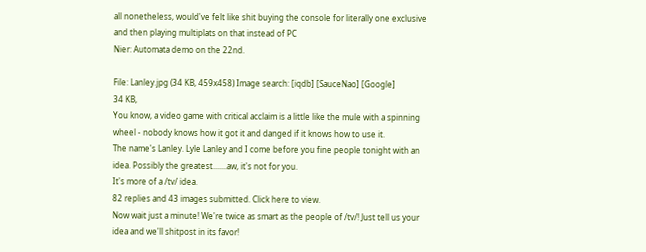all nonetheless, would've felt like shit buying the console for literally one exclusive and then playing multiplats on that instead of PC
Nier: Automata demo on the 22nd.

File: Lanley.jpg (34 KB, 459x458) Image search: [iqdb] [SauceNao] [Google]
34 KB,
You know, a video game with critical acclaim is a little like the mule with a spinning wheel - nobody knows how it got it and danged if it knows how to use it.
The name's Lanley. Lyle Lanley and I come before you fine people tonight with an idea. Possibly the greatest.......aw, it's not for you.
It's more of a /tv/ idea.
82 replies and 43 images submitted. Click here to view.
Now wait just a minute! We're twice as smart as the people of /tv/! Just tell us your idea and we'll shitpost in its favor!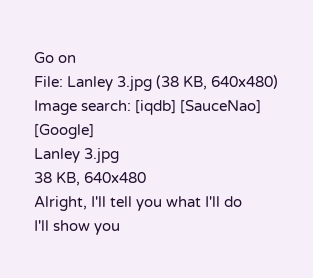Go on
File: Lanley 3.jpg (38 KB, 640x480) Image search: [iqdb] [SauceNao] [Google]
Lanley 3.jpg
38 KB, 640x480
Alright, I'll tell you what I'll do
I'll show you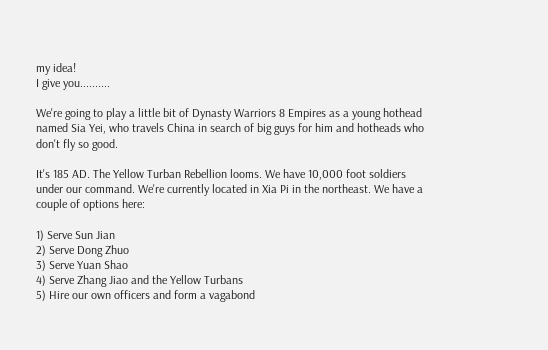my idea!
I give you..........

We're going to play a little bit of Dynasty Warriors 8 Empires as a young hothead named Sia Yei, who travels China in search of big guys for him and hotheads who don't fly so good.

It's 185 AD. The Yellow Turban Rebellion looms. We have 10,000 foot soldiers under our command. We're currently located in Xia Pi in the northeast. We have a couple of options here:

1) Serve Sun Jian
2) Serve Dong Zhuo
3) Serve Yuan Shao
4) Serve Zhang Jiao and the Yellow Turbans
5) Hire our own officers and form a vagabond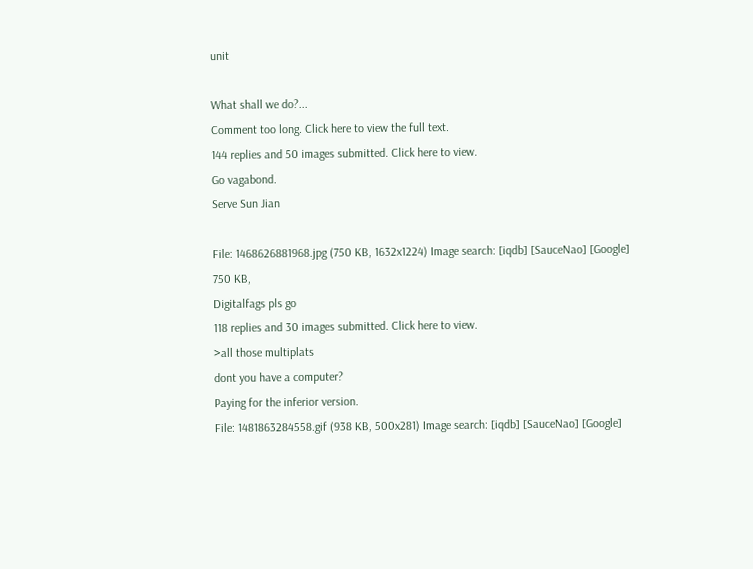unit

What shall we do?...
Comment too long. Click here to view the full text.
144 replies and 50 images submitted. Click here to view.
Go vagabond.
Serve Sun Jian

File: 1468626881968.jpg (750 KB, 1632x1224) Image search: [iqdb] [SauceNao] [Google]
750 KB,
Digitalfags pls go
118 replies and 30 images submitted. Click here to view.
>all those multiplats
dont you have a computer?
Paying for the inferior version.
File: 1481863284558.gif (938 KB, 500x281) Image search: [iqdb] [SauceNao] [Google]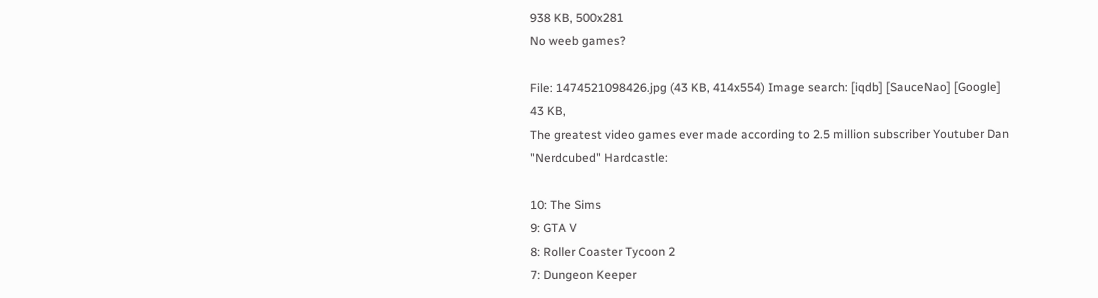938 KB, 500x281
No weeb games?

File: 1474521098426.jpg (43 KB, 414x554) Image search: [iqdb] [SauceNao] [Google]
43 KB,
The greatest video games ever made according to 2.5 million subscriber Youtuber Dan "Nerdcubed" Hardcastle:

10: The Sims
9: GTA V
8: Roller Coaster Tycoon 2
7: Dungeon Keeper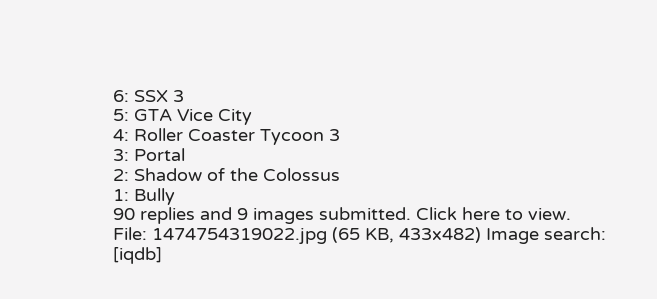6: SSX 3
5: GTA Vice City
4: Roller Coaster Tycoon 3
3: Portal
2: Shadow of the Colossus
1: Bully
90 replies and 9 images submitted. Click here to view.
File: 1474754319022.jpg (65 KB, 433x482) Image search: [iqdb]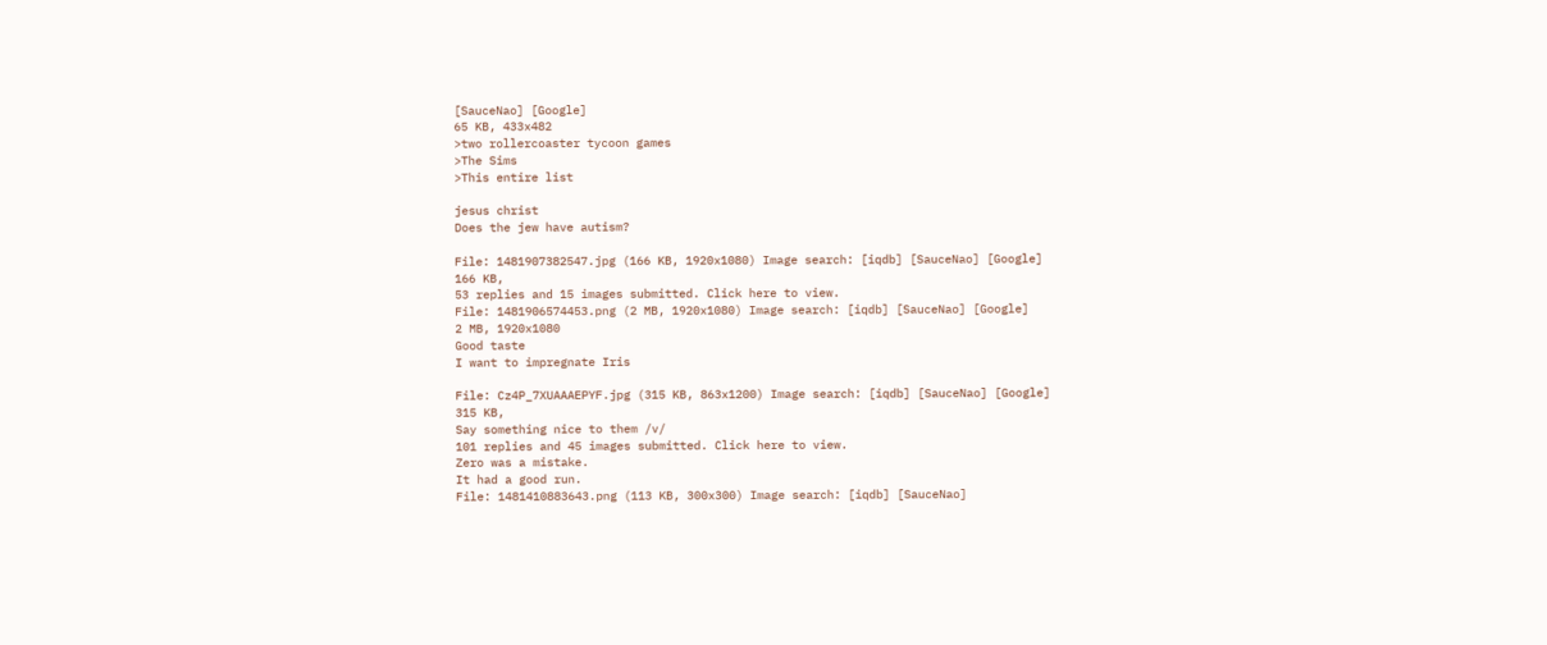[SauceNao] [Google]
65 KB, 433x482
>two rollercoaster tycoon games
>The Sims
>This entire list

jesus christ
Does the jew have autism?

File: 1481907382547.jpg (166 KB, 1920x1080) Image search: [iqdb] [SauceNao] [Google]
166 KB,
53 replies and 15 images submitted. Click here to view.
File: 1481906574453.png (2 MB, 1920x1080) Image search: [iqdb] [SauceNao] [Google]
2 MB, 1920x1080
Good taste
I want to impregnate Iris

File: Cz4P_7XUAAAEPYF.jpg (315 KB, 863x1200) Image search: [iqdb] [SauceNao] [Google]
315 KB,
Say something nice to them /v/
101 replies and 45 images submitted. Click here to view.
Zero was a mistake.
It had a good run.
File: 1481410883643.png (113 KB, 300x300) Image search: [iqdb] [SauceNao]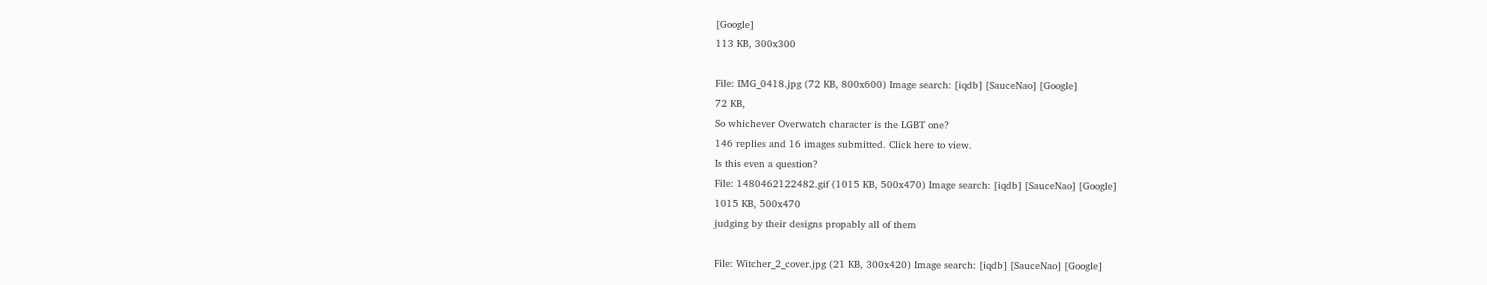[Google]
113 KB, 300x300

File: IMG_0418.jpg (72 KB, 800x600) Image search: [iqdb] [SauceNao] [Google]
72 KB,
So whichever Overwatch character is the LGBT one?
146 replies and 16 images submitted. Click here to view.
Is this even a question?
File: 1480462122482.gif (1015 KB, 500x470) Image search: [iqdb] [SauceNao] [Google]
1015 KB, 500x470
judging by their designs propably all of them

File: Witcher_2_cover.jpg (21 KB, 300x420) Image search: [iqdb] [SauceNao] [Google]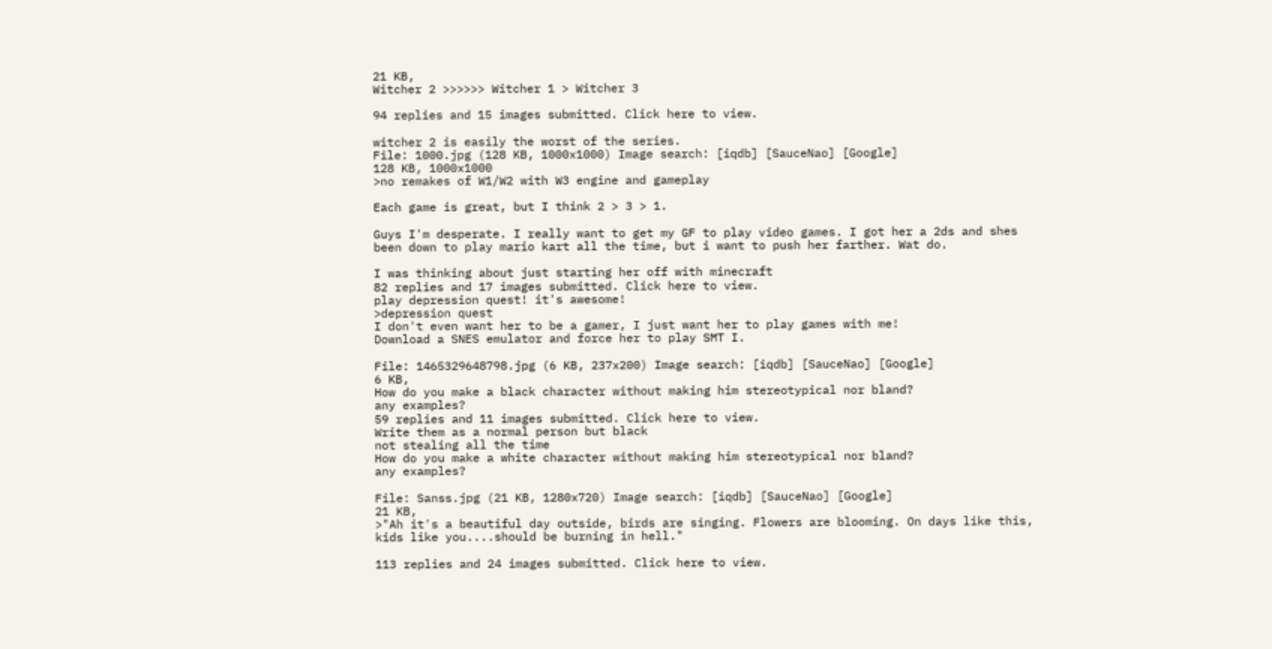21 KB,
Witcher 2 >>>>>> Witcher 1 > Witcher 3

94 replies and 15 images submitted. Click here to view.

witcher 2 is easily the worst of the series.
File: 1000.jpg (128 KB, 1000x1000) Image search: [iqdb] [SauceNao] [Google]
128 KB, 1000x1000
>no remakes of W1/W2 with W3 engine and gameplay

Each game is great, but I think 2 > 3 > 1.

Guys I'm desperate. I really want to get my GF to play video games. I got her a 2ds and shes been down to play mario kart all the time, but i want to push her farther. Wat do.

I was thinking about just starting her off with minecraft
82 replies and 17 images submitted. Click here to view.
play depression quest! it's awesome!
>depression quest
I don't even want her to be a gamer, I just want her to play games with me!
Download a SNES emulator and force her to play SMT I.

File: 1465329648798.jpg (6 KB, 237x200) Image search: [iqdb] [SauceNao] [Google]
6 KB,
How do you make a black character without making him stereotypical nor bland?
any examples?
59 replies and 11 images submitted. Click here to view.
Write them as a normal person but black
not stealing all the time
How do you make a white character without making him stereotypical nor bland?
any examples?

File: Sanss.jpg (21 KB, 1280x720) Image search: [iqdb] [SauceNao] [Google]
21 KB,
>"Ah it's a beautiful day outside, birds are singing. Flowers are blooming. On days like this, kids like you....should be burning in hell."

113 replies and 24 images submitted. Click here to view.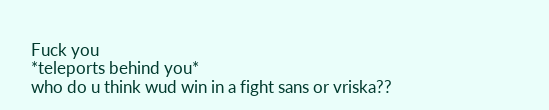Fuck you
*teleports behind you*
who do u think wud win in a fight sans or vriska??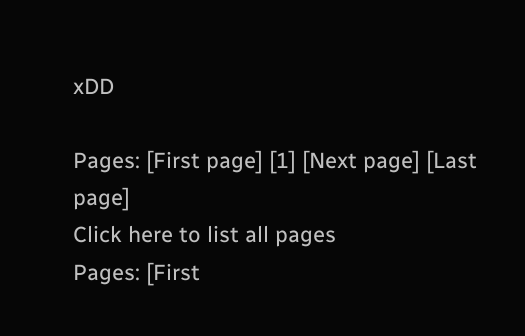xDD

Pages: [First page] [1] [Next page] [Last page]
Click here to list all pages
Pages: [First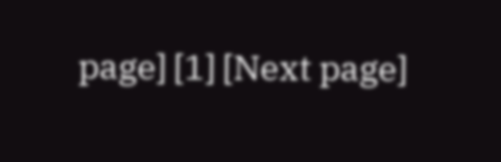page] [1] [Next page]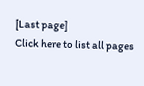[Last page]
Click here to list all pages